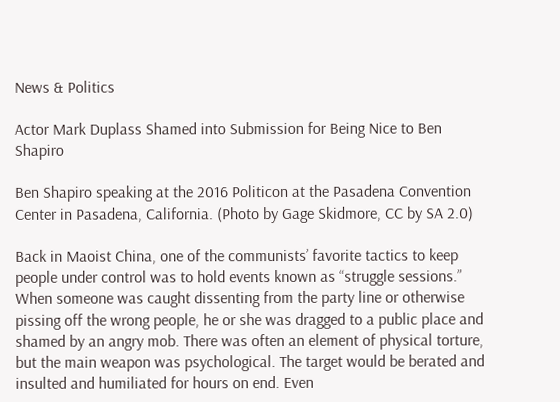News & Politics

Actor Mark Duplass Shamed into Submission for Being Nice to Ben Shapiro

Ben Shapiro speaking at the 2016 Politicon at the Pasadena Convention Center in Pasadena, California. (Photo by Gage Skidmore, CC by SA 2.0)

Back in Maoist China, one of the communists’ favorite tactics to keep people under control was to hold events known as “struggle sessions.” When someone was caught dissenting from the party line or otherwise pissing off the wrong people, he or she was dragged to a public place and shamed by an angry mob. There was often an element of physical torture, but the main weapon was psychological. The target would be berated and insulted and humiliated for hours on end. Even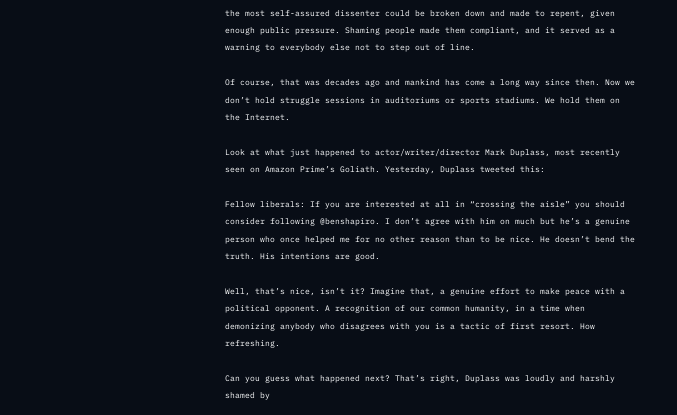the most self-assured dissenter could be broken down and made to repent, given enough public pressure. Shaming people made them compliant, and it served as a warning to everybody else not to step out of line.

Of course, that was decades ago and mankind has come a long way since then. Now we don’t hold struggle sessions in auditoriums or sports stadiums. We hold them on the Internet.

Look at what just happened to actor/writer/director Mark Duplass, most recently seen on Amazon Prime’s Goliath. Yesterday, Duplass tweeted this:

Fellow liberals: If you are interested at all in “crossing the aisle” you should consider following @benshapiro. I don’t agree with him on much but he’s a genuine person who once helped me for no other reason than to be nice. He doesn’t bend the truth. His intentions are good.

Well, that’s nice, isn’t it? Imagine that, a genuine effort to make peace with a political opponent. A recognition of our common humanity, in a time when demonizing anybody who disagrees with you is a tactic of first resort. How refreshing.

Can you guess what happened next? That’s right, Duplass was loudly and harshly shamed by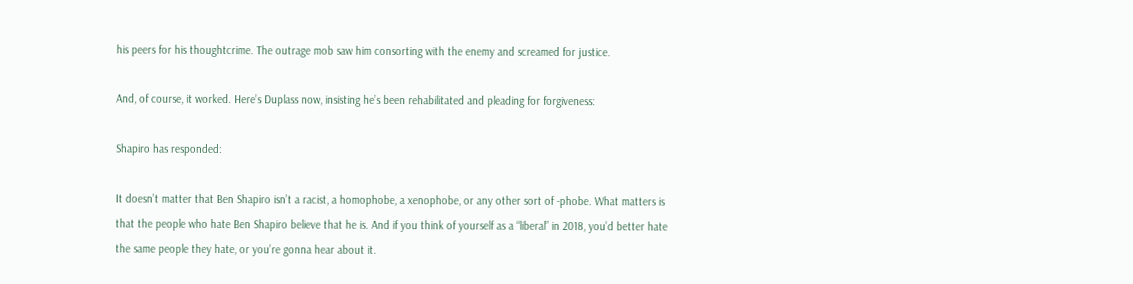his peers for his thoughtcrime. The outrage mob saw him consorting with the enemy and screamed for justice.

And, of course, it worked. Here’s Duplass now, insisting he’s been rehabilitated and pleading for forgiveness:

Shapiro has responded:

It doesn’t matter that Ben Shapiro isn’t a racist, a homophobe, a xenophobe, or any other sort of -phobe. What matters is that the people who hate Ben Shapiro believe that he is. And if you think of yourself as a “liberal” in 2018, you’d better hate the same people they hate, or you’re gonna hear about it.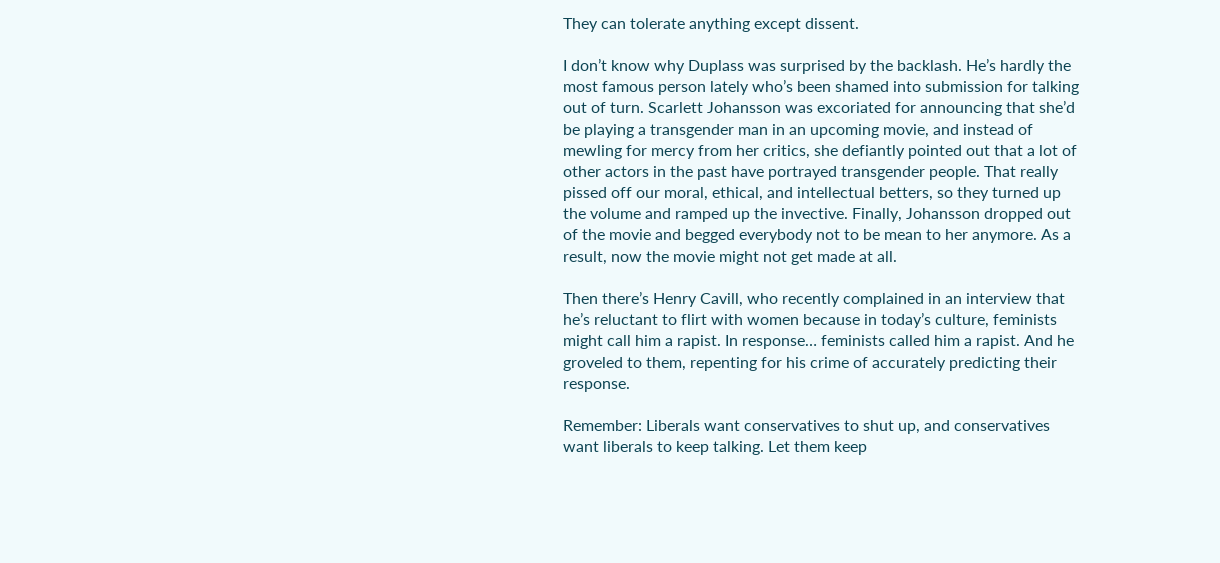They can tolerate anything except dissent.

I don’t know why Duplass was surprised by the backlash. He’s hardly the most famous person lately who’s been shamed into submission for talking out of turn. Scarlett Johansson was excoriated for announcing that she’d be playing a transgender man in an upcoming movie, and instead of mewling for mercy from her critics, she defiantly pointed out that a lot of other actors in the past have portrayed transgender people. That really pissed off our moral, ethical, and intellectual betters, so they turned up the volume and ramped up the invective. Finally, Johansson dropped out of the movie and begged everybody not to be mean to her anymore. As a result, now the movie might not get made at all.

Then there’s Henry Cavill, who recently complained in an interview that he’s reluctant to flirt with women because in today’s culture, feminists might call him a rapist. In response… feminists called him a rapist. And he groveled to them, repenting for his crime of accurately predicting their response.

Remember: Liberals want conservatives to shut up, and conservatives want liberals to keep talking. Let them keep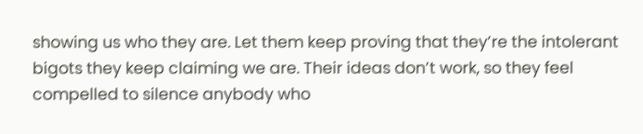showing us who they are. Let them keep proving that they’re the intolerant bigots they keep claiming we are. Their ideas don’t work, so they feel compelled to silence anybody who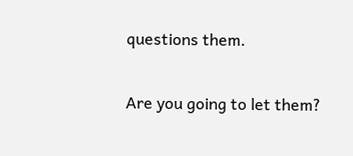questions them.

Are you going to let them?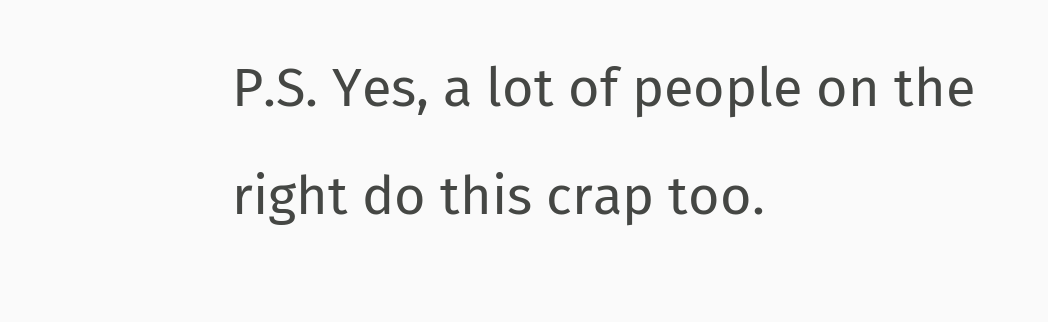P.S. Yes, a lot of people on the right do this crap too.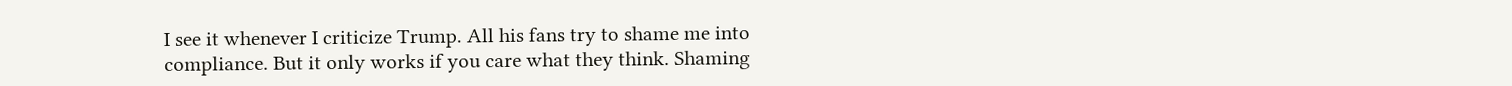I see it whenever I criticize Trump. All his fans try to shame me into compliance. But it only works if you care what they think. Shaming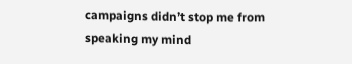campaigns didn’t stop me from speaking my mind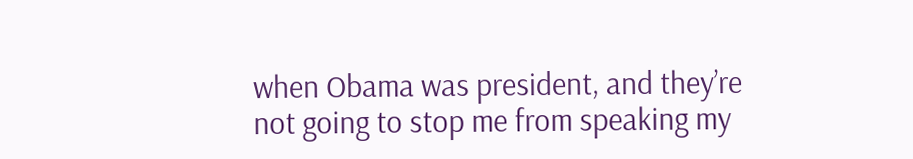when Obama was president, and they’re not going to stop me from speaking my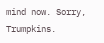mind now. Sorry, Trumpkins.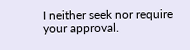I neither seek nor require your approval.